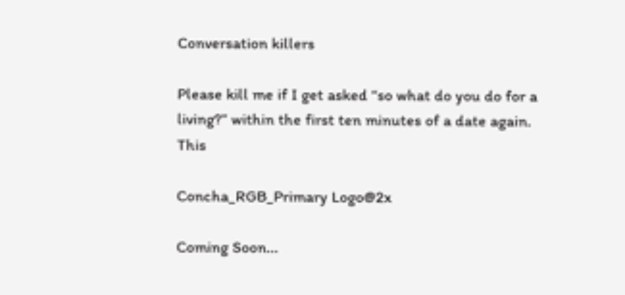Conversation killers

Please kill me if I get asked “so what do you do for a living?” within the first ten minutes of a date again. This

Concha_RGB_Primary Logo@2x

Coming Soon...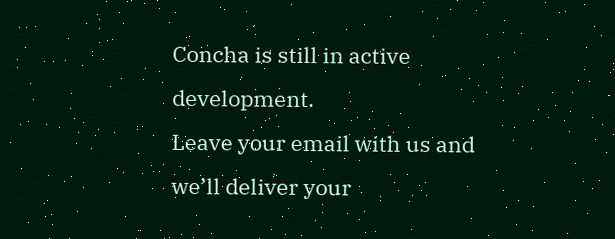Concha is still in active development.
Leave your email with us and we’ll deliver your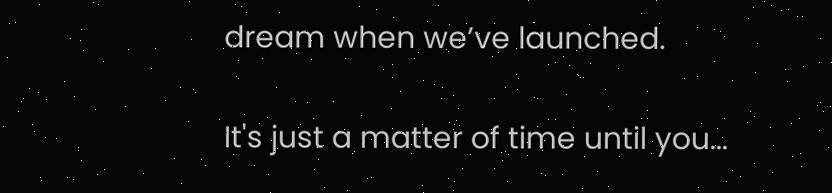dream when we’ve launched.

It's just a matter of time until you...